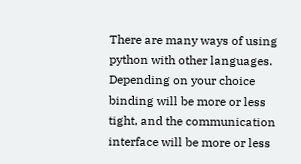There are many ways of using python with other languages. Depending on your choice binding will be more or less tight, and the communication interface will be more or less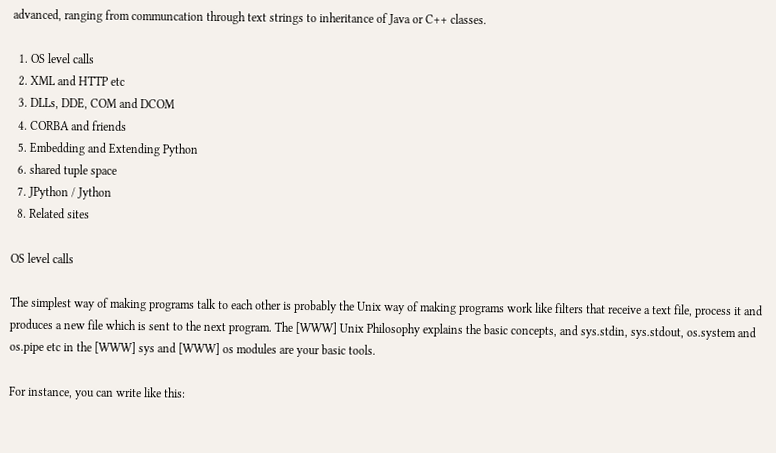advanced, ranging from communcation through text strings to inheritance of Java or C++ classes.

  1. OS level calls
  2. XML and HTTP etc
  3. DLLs, DDE, COM and DCOM
  4. CORBA and friends
  5. Embedding and Extending Python
  6. shared tuple space
  7. JPython / Jython
  8. Related sites

OS level calls

The simplest way of making programs talk to each other is probably the Unix way of making programs work like filters that receive a text file, process it and produces a new file which is sent to the next program. The [WWW] Unix Philosophy explains the basic concepts, and sys.stdin, sys.stdout, os.system and os.pipe etc in the [WWW] sys and [WWW] os modules are your basic tools.

For instance, you can write like this: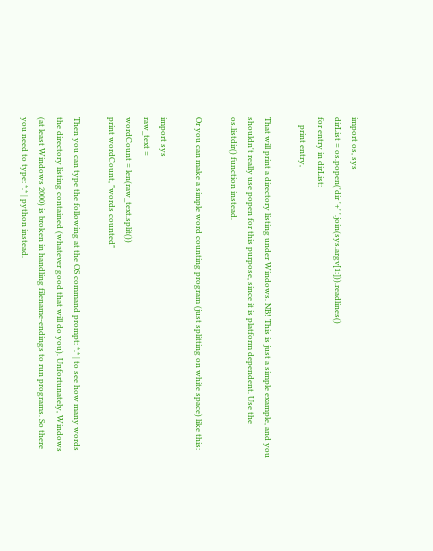import os, sys
dirList = os.popen('dir '+' '.join(sys.argv[1:])).readlines()
for entry in dirList:
    print entry,

That will print a directory listing under Windows. NB! This is just a simple example, and you shouldn't really use popen for this purpose, since it is platform dependent. Use the os.listdir() function instead.

Or you can make a simple word counting program (just splitting on white space) like this:

import sys
raw_text =
wordCount = len(raw_text.split())
print wordCount, "words counted"

Then you can type the following at the OS command prompt: *.* | to see how many words the directory listing contained (whatever good that will do you). Unfortunately, Windows (at least Windows 2000) is broken in handling filename-endings to run programs. So there you need to type: *.* | python instead.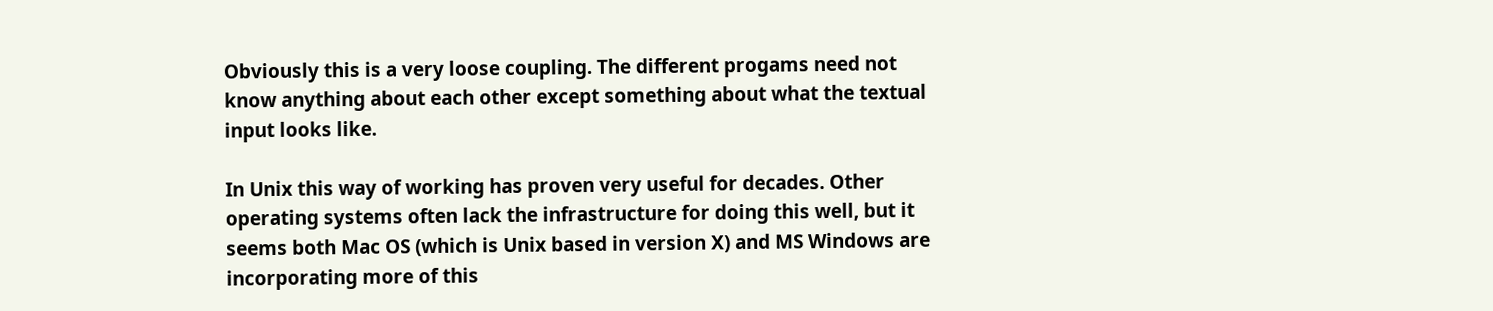Obviously this is a very loose coupling. The different progams need not know anything about each other except something about what the textual input looks like.

In Unix this way of working has proven very useful for decades. Other operating systems often lack the infrastructure for doing this well, but it seems both Mac OS (which is Unix based in version X) and MS Windows are incorporating more of this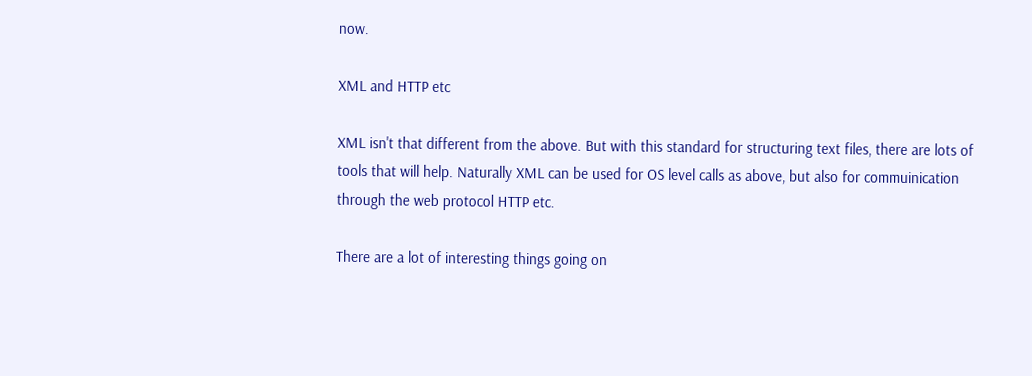now.

XML and HTTP etc

XML isn't that different from the above. But with this standard for structuring text files, there are lots of tools that will help. Naturally XML can be used for OS level calls as above, but also for commuinication through the web protocol HTTP etc.

There are a lot of interesting things going on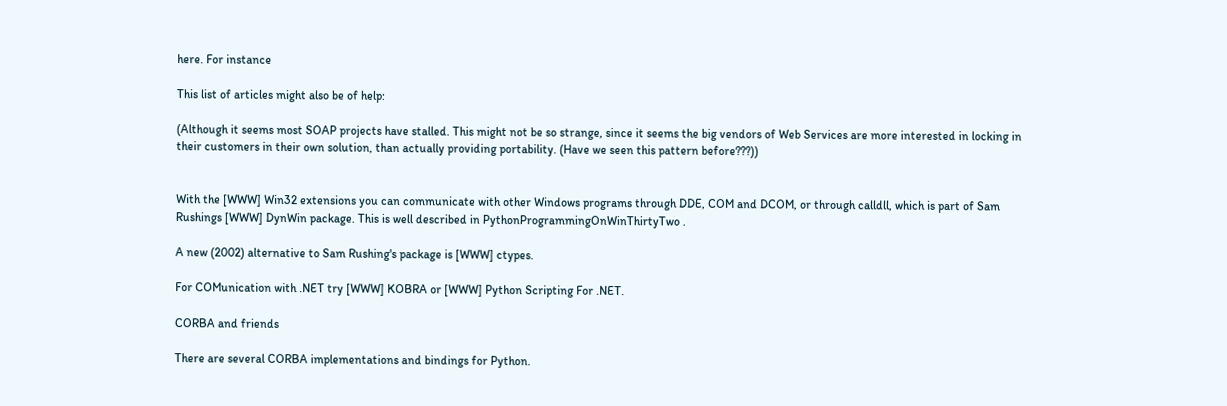here. For instance

This list of articles might also be of help:

(Although it seems most SOAP projects have stalled. This might not be so strange, since it seems the big vendors of Web Services are more interested in locking in their customers in their own solution, than actually providing portability. (Have we seen this pattern before???))


With the [WWW] Win32 extensions you can communicate with other Windows programs through DDE, COM and DCOM, or through calldll, which is part of Sam Rushings [WWW] DynWin package. This is well described in PythonProgrammingOnWinThirtyTwo .

A new (2002) alternative to Sam Rushing's package is [WWW] ctypes.

For COMunication with .NET try [WWW] KOBRA or [WWW] Python Scripting For .NET.

CORBA and friends

There are several CORBA implementations and bindings for Python.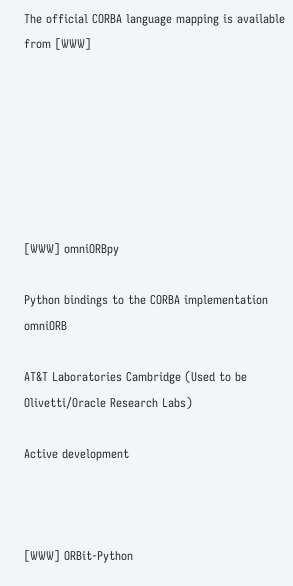The official CORBA language mapping is available from [WWW]







[WWW] omniORBpy

Python bindings to the CORBA implementation omniORB

AT&T Laboratories Cambridge (Used to be Olivetti/Oracle Research Labs)

Active development



[WWW] ORBit-Python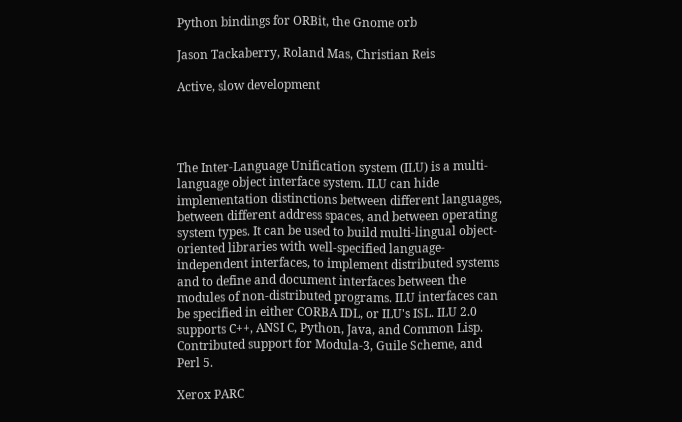Python bindings for ORBit, the Gnome orb

Jason Tackaberry, Roland Mas, Christian Reis

Active, slow development




The Inter-Language Unification system (ILU) is a multi-language object interface system. ILU can hide implementation distinctions between different languages, between different address spaces, and between operating system types. It can be used to build multi-lingual object-oriented libraries with well-specified language-independent interfaces, to implement distributed systems and to define and document interfaces between the modules of non-distributed programs. ILU interfaces can be specified in either CORBA IDL, or ILU's ISL. ILU 2.0 supports C++, ANSI C, Python, Java, and Common Lisp. Contributed support for Modula-3, Guile Scheme, and Perl 5.

Xerox PARC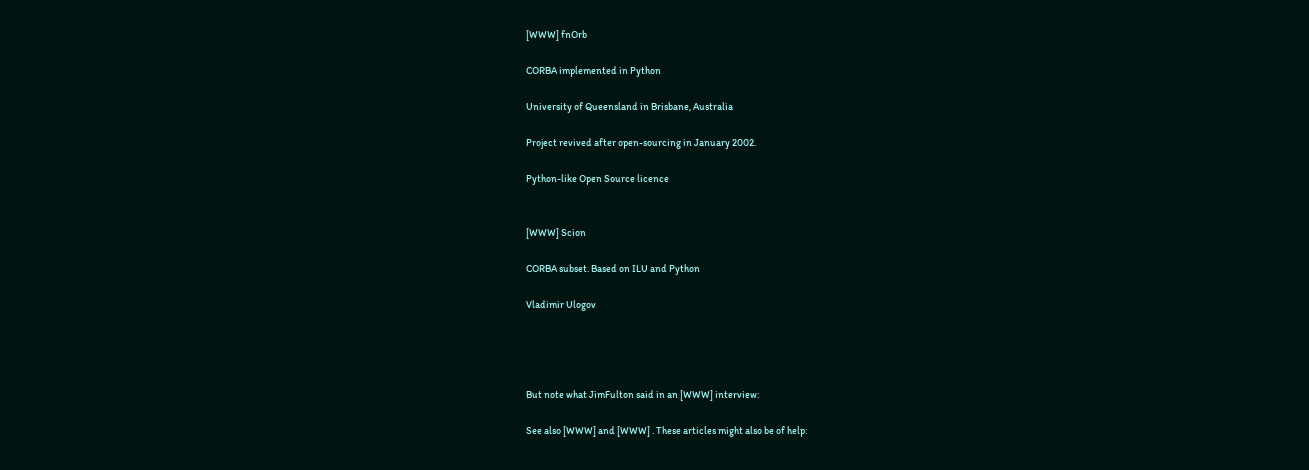[WWW] fnOrb

CORBA implemented in Python

University of Queensland in Brisbane, Australia

Project revived after open-sourcing in January 2002.

Python-like Open Source licence


[WWW] Scion

CORBA subset. Based on ILU and Python

Vladimir Ulogov




But note what JimFulton said in an [WWW] interview:

See also [WWW] and [WWW] . These articles might also be of help: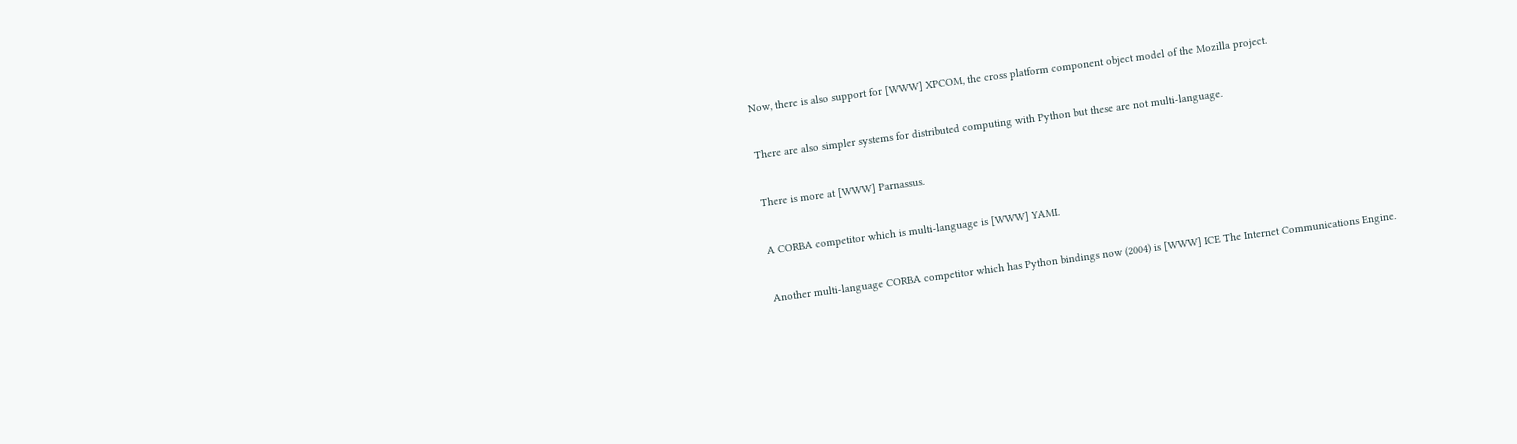Now, there is also support for [WWW] XPCOM, the cross platform component object model of the Mozilla project.

There are also simpler systems for distributed computing with Python but these are not multi-language.

There is more at [WWW] Parnassus.

A CORBA competitor which is multi-language is [WWW] YAMI.

Another multi-language CORBA competitor which has Python bindings now (2004) is [WWW] ICE The Internet Communications Engine.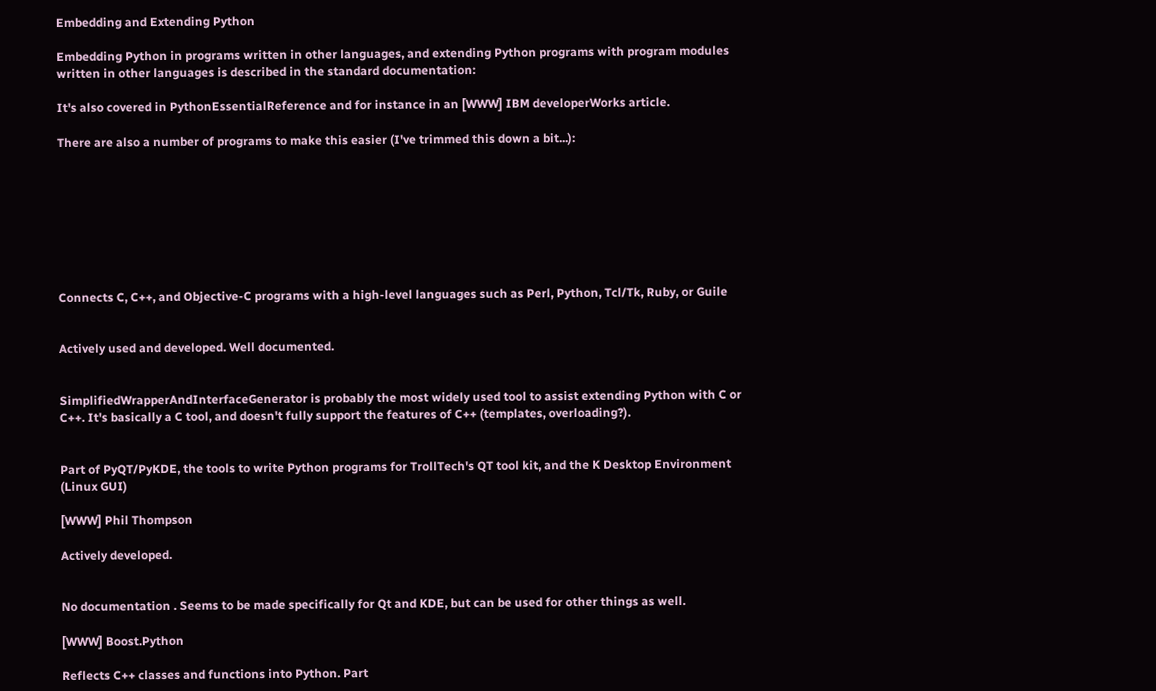Embedding and Extending Python

Embedding Python in programs written in other languages, and extending Python programs with program modules written in other languages is described in the standard documentation:

It's also covered in PythonEssentialReference and for instance in an [WWW] IBM developerWorks article.

There are also a number of programs to make this easier (I've trimmed this down a bit...):








Connects C, C++, and Objective-C programs with a high-level languages such as Perl, Python, Tcl/Tk, Ruby, or Guile


Actively used and developed. Well documented.


SimplifiedWrapperAndInterfaceGenerator is probably the most widely used tool to assist extending Python with C or C++. It's basically a C tool, and doesn't fully support the features of C++ (templates, overloading?).


Part of PyQT/PyKDE, the tools to write Python programs for TrollTech's QT tool kit, and the K Desktop Environment (Linux GUI)

[WWW] Phil Thompson

Actively developed.


No documentation . Seems to be made specifically for Qt and KDE, but can be used for other things as well.

[WWW] Boost.Python

Reflects C++ classes and functions into Python. Part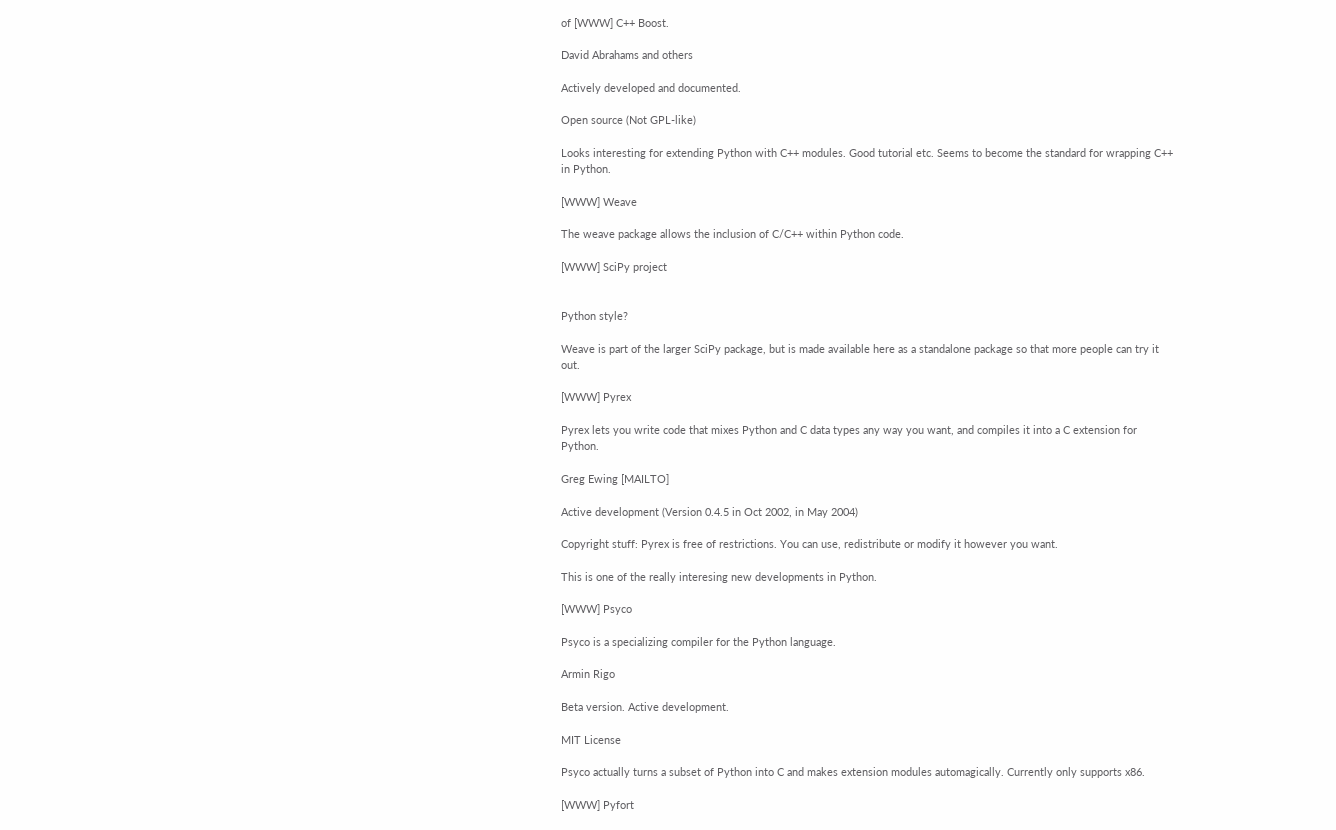of [WWW] C++ Boost.

David Abrahams and others

Actively developed and documented.

Open source (Not GPL-like)

Looks interesting for extending Python with C++ modules. Good tutorial etc. Seems to become the standard for wrapping C++ in Python.

[WWW] Weave

The weave package allows the inclusion of C/C++ within Python code.

[WWW] SciPy project


Python style?

Weave is part of the larger SciPy package, but is made available here as a standalone package so that more people can try it out.

[WWW] Pyrex

Pyrex lets you write code that mixes Python and C data types any way you want, and compiles it into a C extension for Python.

Greg Ewing [MAILTO]

Active development (Version 0.4.5 in Oct 2002, in May 2004)

Copyright stuff: Pyrex is free of restrictions. You can use, redistribute or modify it however you want.

This is one of the really interesing new developments in Python.

[WWW] Psyco

Psyco is a specializing compiler for the Python language.

Armin Rigo

Beta version. Active development.

MIT License

Psyco actually turns a subset of Python into C and makes extension modules automagically. Currently only supports x86.

[WWW] Pyfort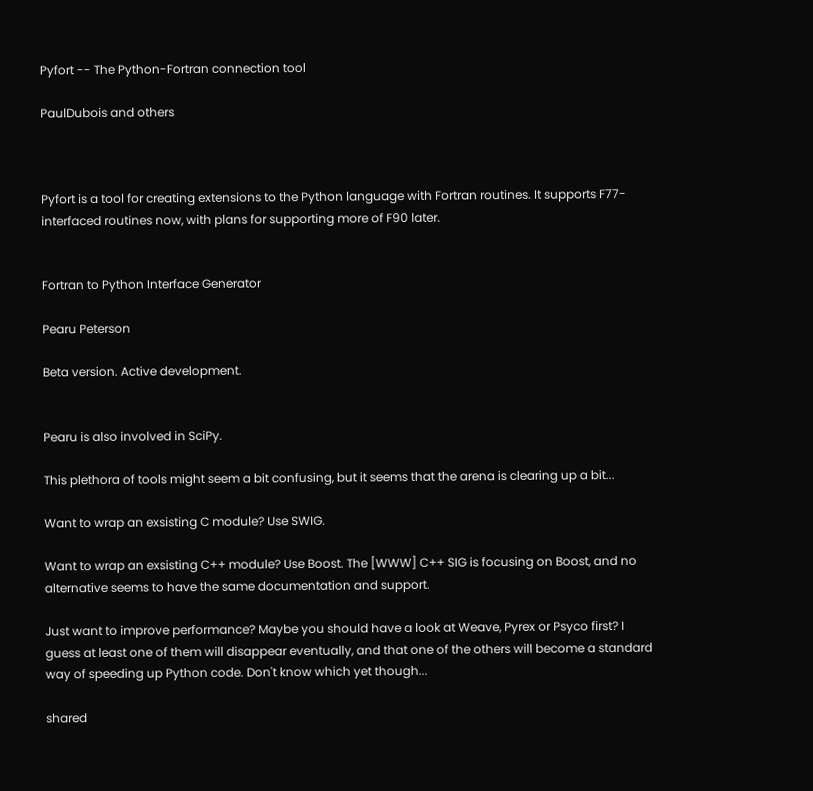Pyfort -- The Python-Fortran connection tool

PaulDubois and others



Pyfort is a tool for creating extensions to the Python language with Fortran routines. It supports F77-interfaced routines now, with plans for supporting more of F90 later.


Fortran to Python Interface Generator

Pearu Peterson

Beta version. Active development.


Pearu is also involved in SciPy.

This plethora of tools might seem a bit confusing, but it seems that the arena is clearing up a bit...

Want to wrap an exsisting C module? Use SWIG.

Want to wrap an exsisting C++ module? Use Boost. The [WWW] C++ SIG is focusing on Boost, and no alternative seems to have the same documentation and support.

Just want to improve performance? Maybe you should have a look at Weave, Pyrex or Psyco first? I guess at least one of them will disappear eventually, and that one of the others will become a standard way of speeding up Python code. Don't know which yet though...

shared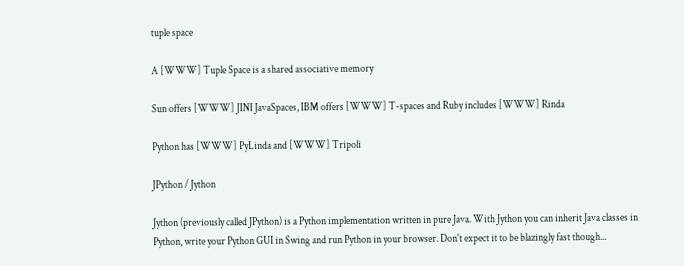tuple space

A [WWW] Tuple Space is a shared associative memory

Sun offers [WWW] JINI JavaSpaces, IBM offers [WWW] T-spaces and Ruby includes [WWW] Rinda

Python has [WWW] PyLinda and [WWW] Tripoli

JPython / Jython

Jython (previously called JPython) is a Python implementation written in pure Java. With Jython you can inherit Java classes in Python, write your Python GUI in Swing and run Python in your browser. Don't expect it to be blazingly fast though...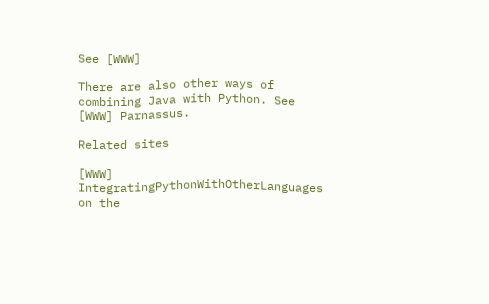See [WWW]

There are also other ways of combining Java with Python. See [WWW] Parnassus.

Related sites

[WWW] IntegratingPythonWithOtherLanguages on the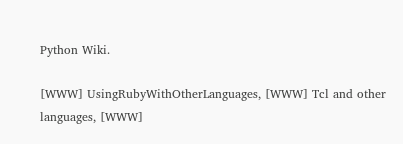Python Wiki.

[WWW] UsingRubyWithOtherLanguages, [WWW] Tcl and other languages, [WWW]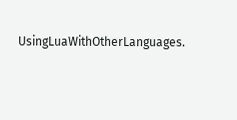UsingLuaWithOtherLanguages.